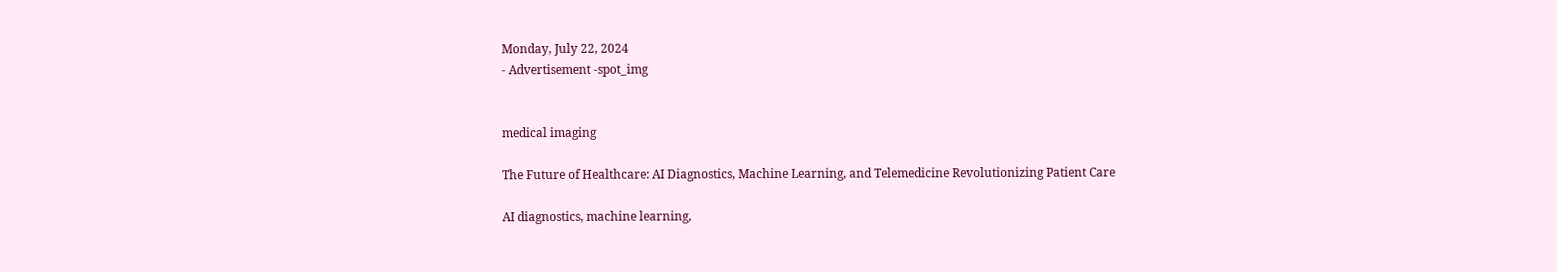Monday, July 22, 2024
- Advertisement -spot_img


medical imaging

The Future of Healthcare: AI Diagnostics, Machine Learning, and Telemedicine Revolutionizing Patient Care

AI diagnostics, machine learning,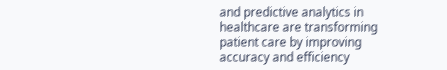and predictive analytics in healthcare are transforming patient care by improving accuracy and efficiency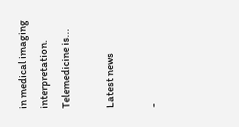in medical imaging interpretation. Telemedicine is...

Latest news

-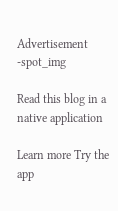Advertisement -spot_img

Read this blog in a native application

Learn more Try the app